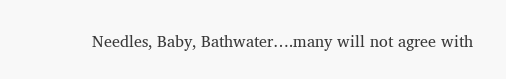Needles, Baby, Bathwater….many will not agree with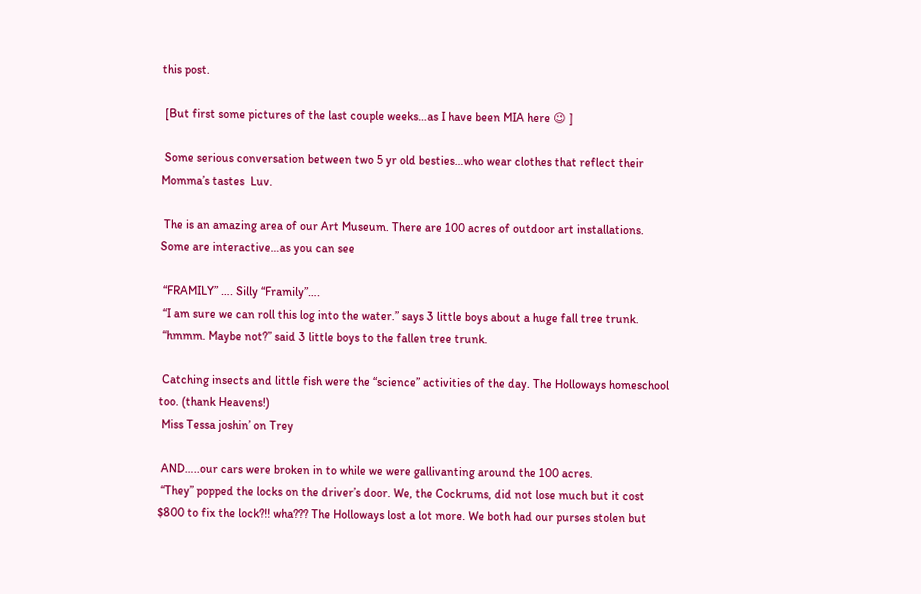this post.

 [But first some pictures of the last couple weeks…as I have been MIA here 😉 ]

 Some serious conversation between two 5 yr old besties…who wear clothes that reflect their Momma’s tastes  Luv.

 The is an amazing area of our Art Museum. There are 100 acres of outdoor art installations. Some are interactive…as you can see

 “FRAMILY” …. Silly “Framily”….
 “I am sure we can roll this log into the water.” says 3 little boys about a huge fall tree trunk.
 “hmmm. Maybe not?” said 3 little boys to the fallen tree trunk.

 Catching insects and little fish were the “science” activities of the day. The Holloways homeschool too. (thank Heavens!)
 Miss Tessa joshin’ on Trey

 AND…..our cars were broken in to while we were gallivanting around the 100 acres.
 “They” popped the locks on the driver’s door. We, the Cockrums, did not lose much but it cost $800 to fix the lock?!! wha??? The Holloways lost a lot more. We both had our purses stolen but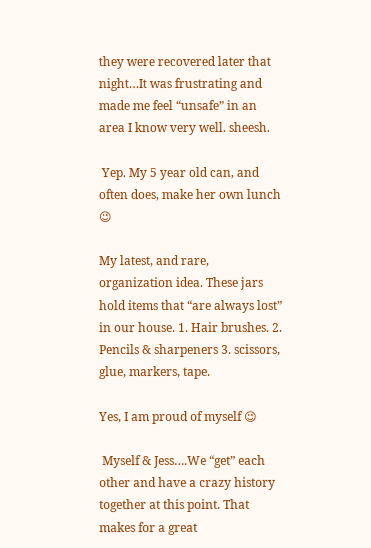they were recovered later that night…It was frustrating and made me feel “unsafe” in an area I know very well. sheesh.

 Yep. My 5 year old can, and often does, make her own lunch 😉

My latest, and rare, organization idea. These jars hold items that “are always lost” in our house. 1. Hair brushes. 2. Pencils & sharpeners 3. scissors, glue, markers, tape.

Yes, I am proud of myself 😉

 Myself & Jess….We “get” each other and have a crazy history together at this point. That makes for a great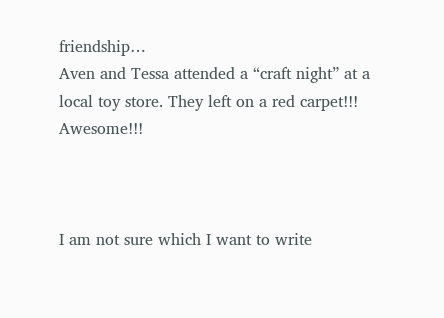friendship…
Aven and Tessa attended a “craft night” at a local toy store. They left on a red carpet!!! Awesome!!!



I am not sure which I want to write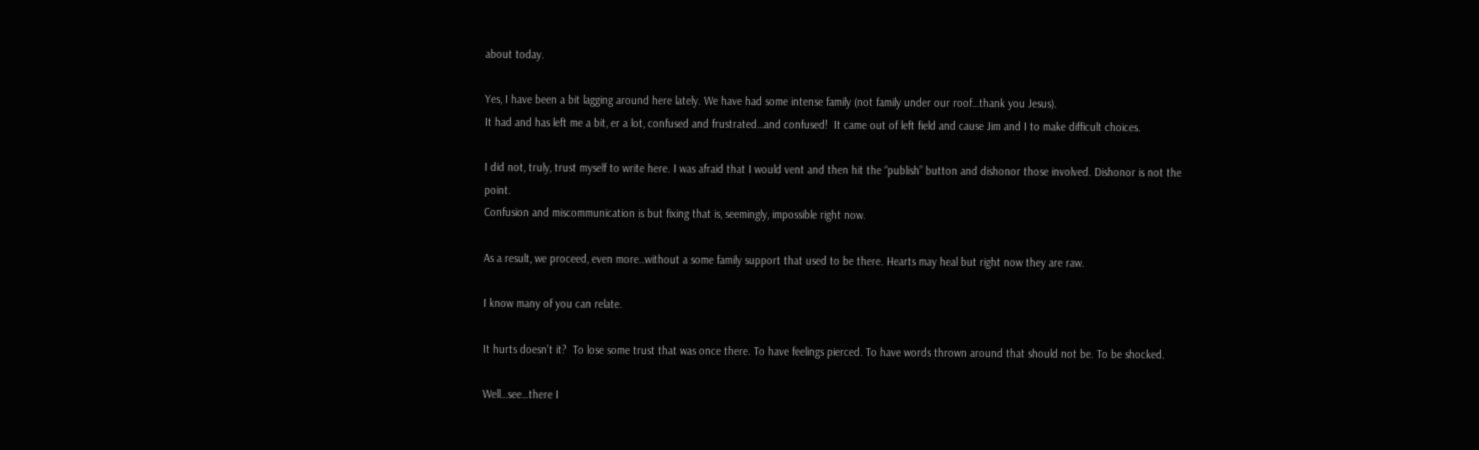about today.

Yes, I have been a bit lagging around here lately. We have had some intense family (not family under our roof…thank you Jesus).
It had and has left me a bit, er a lot, confused and frustrated…and confused!  It came out of left field and cause Jim and I to make difficult choices.

I did not, truly, trust myself to write here. I was afraid that I would vent and then hit the “publish” button and dishonor those involved. Dishonor is not the point.
Confusion and miscommunication is but fixing that is, seemingly, impossible right now.

As a result, we proceed, even more..without a some family support that used to be there. Hearts may heal but right now they are raw.

I know many of you can relate.

It hurts doesn’t it?  To lose some trust that was once there. To have feelings pierced. To have words thrown around that should not be. To be shocked.

Well…see…there I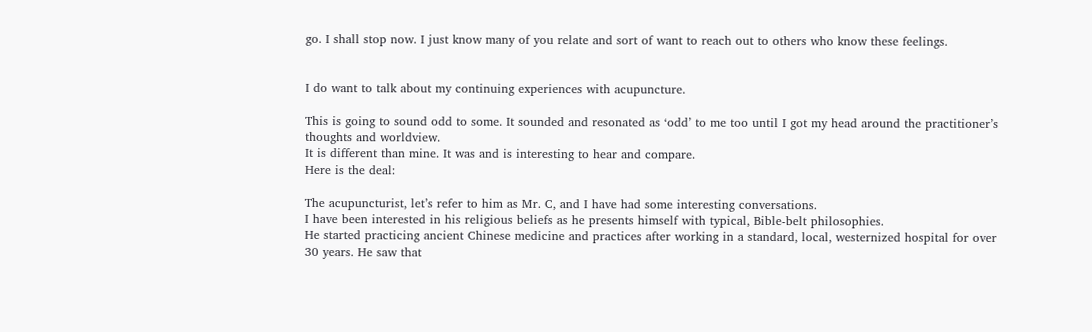go. I shall stop now. I just know many of you relate and sort of want to reach out to others who know these feelings.


I do want to talk about my continuing experiences with acupuncture.

This is going to sound odd to some. It sounded and resonated as ‘odd’ to me too until I got my head around the practitioner’s thoughts and worldview.
It is different than mine. It was and is interesting to hear and compare.
Here is the deal:

The acupuncturist, let’s refer to him as Mr. C, and I have had some interesting conversations.
I have been interested in his religious beliefs as he presents himself with typical, Bible-belt philosophies.
He started practicing ancient Chinese medicine and practices after working in a standard, local, westernized hospital for over 30 years. He saw that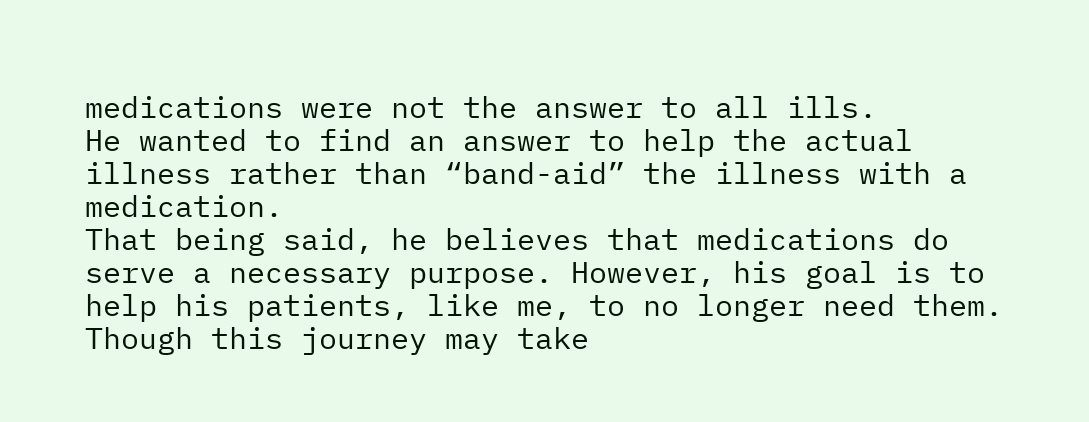medications were not the answer to all ills.
He wanted to find an answer to help the actual illness rather than “band-aid” the illness with a medication.
That being said, he believes that medications do serve a necessary purpose. However, his goal is to help his patients, like me, to no longer need them.
Though this journey may take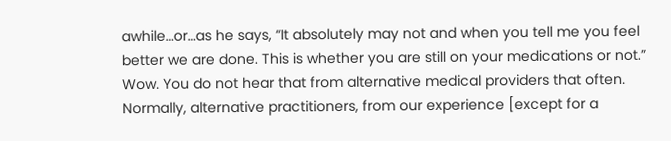awhile…or…as he says, “It absolutely may not and when you tell me you feel better we are done. This is whether you are still on your medications or not.”
Wow. You do not hear that from alternative medical providers that often. Normally, alternative practitioners, from our experience [except for a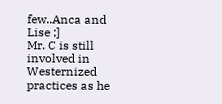few..Anca and Lise ;]
Mr. C is still involved in Westernized practices as he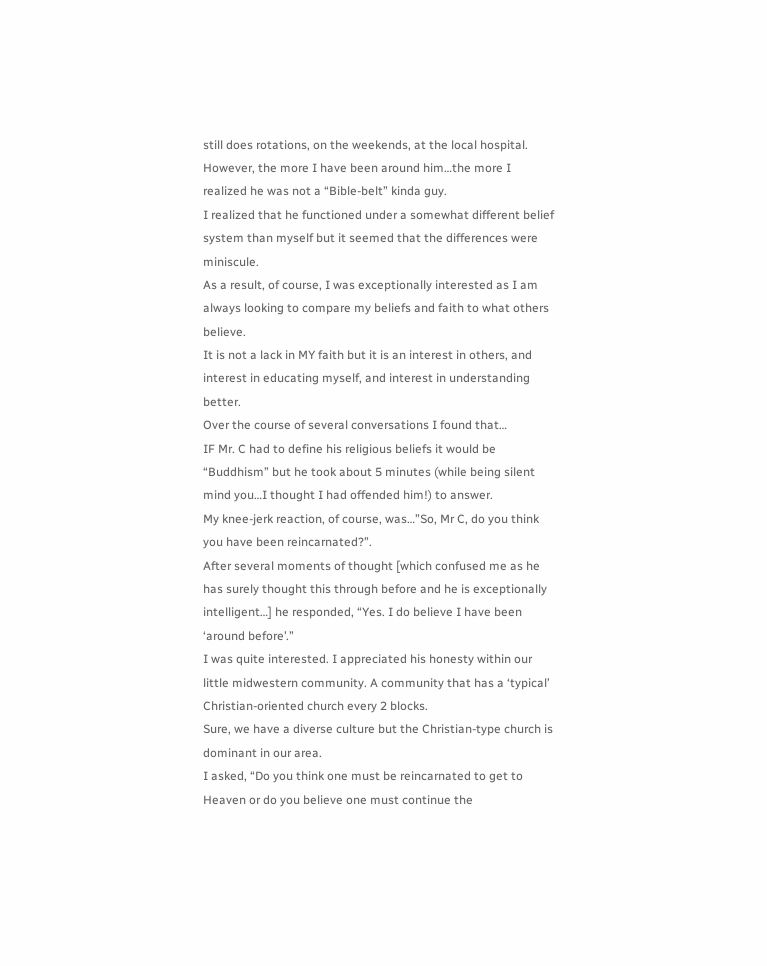still does rotations, on the weekends, at the local hospital.
However, the more I have been around him…the more I realized he was not a “Bible-belt” kinda guy.
I realized that he functioned under a somewhat different belief system than myself but it seemed that the differences were miniscule.
As a result, of course, I was exceptionally interested as I am always looking to compare my beliefs and faith to what others believe.
It is not a lack in MY faith but it is an interest in others, and interest in educating myself, and interest in understanding better.
Over the course of several conversations I found that…
IF Mr. C had to define his religious beliefs it would be “Buddhism” but he took about 5 minutes (while being silent mind you…I thought I had offended him!) to answer.
My knee-jerk reaction, of course, was…”So, Mr C, do you think you have been reincarnated?”.
After several moments of thought [which confused me as he has surely thought this through before and he is exceptionally intelligent…] he responded, “Yes. I do believe I have been ‘around before’.”
I was quite interested. I appreciated his honesty within our little midwestern community. A community that has a ‘typical’ Christian-oriented church every 2 blocks.
Sure, we have a diverse culture but the Christian-type church is dominant in our area.
I asked, “Do you think one must be reincarnated to get to Heaven or do you believe one must continue the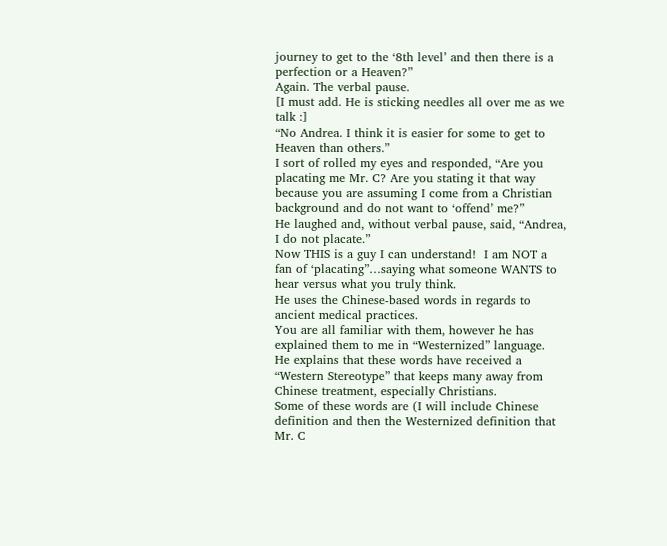journey to get to the ‘8th level’ and then there is a perfection or a Heaven?”
Again. The verbal pause.
[I must add. He is sticking needles all over me as we talk :]
“No Andrea. I think it is easier for some to get to Heaven than others.”
I sort of rolled my eyes and responded, “Are you placating me Mr. C? Are you stating it that way because you are assuming I come from a Christian background and do not want to ‘offend’ me?”
He laughed and, without verbal pause, said, “Andrea, I do not placate.”
Now THIS is a guy I can understand!  I am NOT a fan of ‘placating”…saying what someone WANTS to hear versus what you truly think.
He uses the Chinese-based words in regards to ancient medical practices.
You are all familiar with them, however he has explained them to me in “Westernized” language.
He explains that these words have received a “Western Stereotype” that keeps many away from Chinese treatment, especially Christians.
Some of these words are (I will include Chinese definition and then the Westernized definition that Mr. C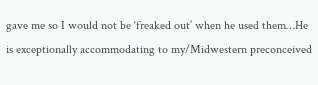gave me so I would not be ‘freaked out’ when he used them…He is exceptionally accommodating to my/Midwestern preconceived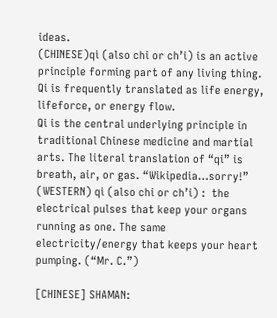ideas.
(CHINESE)qì (also chi or ch’i) is an active principle forming part of any living thing.  Qi is frequently translated as life energy, lifeforce, or energy flow.
Qi is the central underlying principle in traditional Chinese medicine and martial arts. The literal translation of “qi” is breath, air, or gas. “Wikipedia…sorry!”
(WESTERN) qì (also chi or ch’i) :  the electrical pulses that keep your organs running as one. The same electricity/energy that keeps your heart pumping. (“Mr. C.”)

[CHINESE] SHAMAN: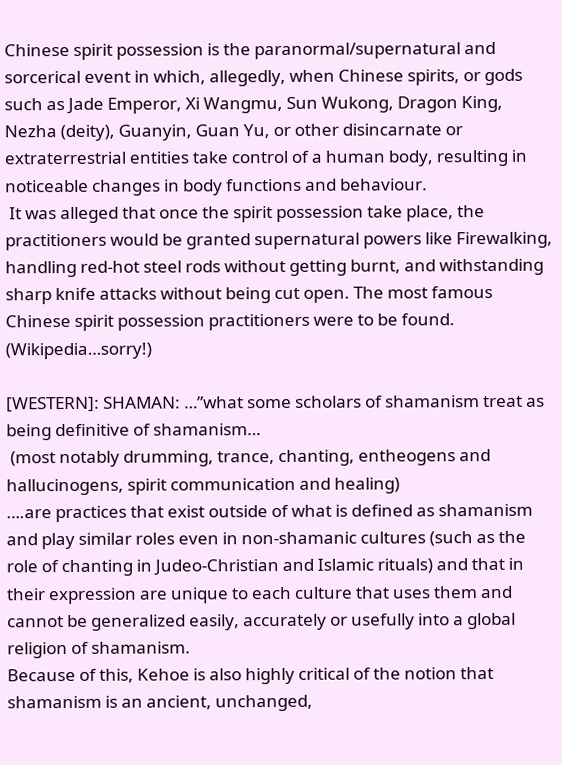Chinese spirit possession is the paranormal/supernatural and sorcerical event in which, allegedly, when Chinese spirits, or gods such as Jade Emperor, Xi Wangmu, Sun Wukong, Dragon King, Nezha (deity), Guanyin, Guan Yu, or other disincarnate or extraterrestrial entities take control of a human body, resulting in noticeable changes in body functions and behaviour.
 It was alleged that once the spirit possession take place, the practitioners would be granted supernatural powers like Firewalking, handling red-hot steel rods without getting burnt, and withstanding sharp knife attacks without being cut open. The most famous Chinese spirit possession practitioners were to be found. (Wikipedia…sorry!)

[WESTERN]: SHAMAN: …”what some scholars of shamanism treat as being definitive of shamanism…
 (most notably drumming, trance, chanting, entheogens and hallucinogens, spirit communication and healing)
….are practices that exist outside of what is defined as shamanism and play similar roles even in non-shamanic cultures (such as the role of chanting in Judeo-Christian and Islamic rituals) and that in their expression are unique to each culture that uses them and cannot be generalized easily, accurately or usefully into a global religion of shamanism.
Because of this, Kehoe is also highly critical of the notion that shamanism is an ancient, unchanged,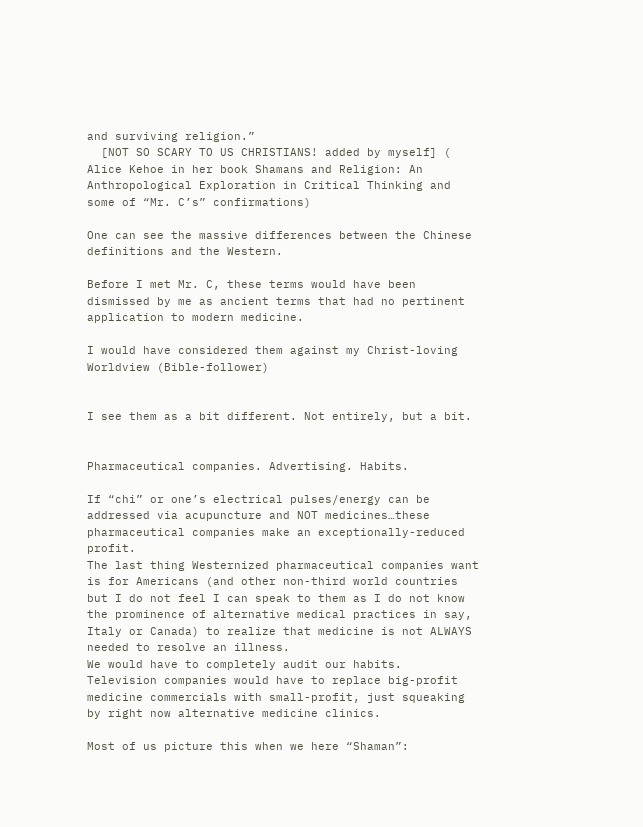and surviving religion.”
  [NOT SO SCARY TO US CHRISTIANS! added by myself] ( Alice Kehoe in her book Shamans and Religion: An Anthropological Exploration in Critical Thinking and some of “Mr. C’s” confirmations)

One can see the massive differences between the Chinese definitions and the Western.

Before I met Mr. C, these terms would have been dismissed by me as ancient terms that had no pertinent application to modern medicine.

I would have considered them against my Christ-loving Worldview (Bible-follower)


I see them as a bit different. Not entirely, but a bit.


Pharmaceutical companies. Advertising. Habits.

If “chi” or one’s electrical pulses/energy can be addressed via acupuncture and NOT medicines…these pharmaceutical companies make an exceptionally-reduced profit.
The last thing Westernized pharmaceutical companies want is for Americans (and other non-third world countries but I do not feel I can speak to them as I do not know the prominence of alternative medical practices in say, Italy or Canada) to realize that medicine is not ALWAYS needed to resolve an illness.
We would have to completely audit our habits.
Television companies would have to replace big-profit medicine commercials with small-profit, just squeaking by right now alternative medicine clinics.

Most of us picture this when we here “Shaman”: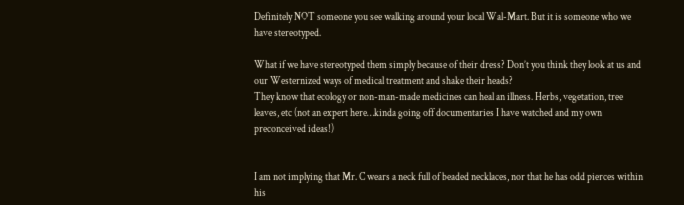Definitely NOT someone you see walking around your local Wal-Mart. But it is someone who we have stereotyped.

What if we have stereotyped them simply because of their dress? Don’t you think they look at us and our Westernized ways of medical treatment and shake their heads?
They know that ecology or non-man-made medicines can heal an illness. Herbs, vegetation, tree leaves, etc (not an expert here…kinda going off documentaries I have watched and my own preconceived ideas!)


I am not implying that Mr. C wears a neck full of beaded necklaces, nor that he has odd pierces within his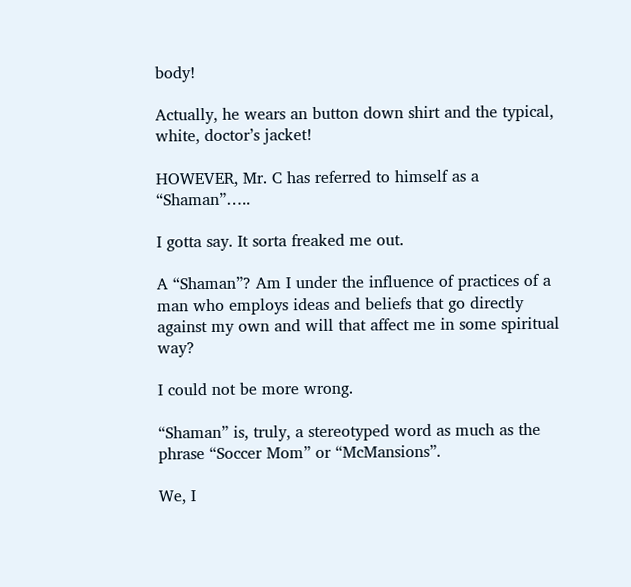body!

Actually, he wears an button down shirt and the typical, white, doctor’s jacket!

HOWEVER, Mr. C has referred to himself as a “Shaman”…..

I gotta say. It sorta freaked me out.

A “Shaman”? Am I under the influence of practices of a man who employs ideas and beliefs that go directly against my own and will that affect me in some spiritual way?

I could not be more wrong.

“Shaman” is, truly, a stereotyped word as much as the phrase “Soccer Mom” or “McMansions”.

We, I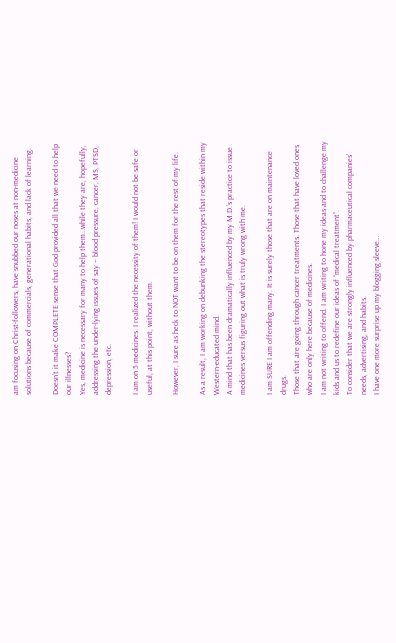am focusing on Christ-followers, have snubbed our noses at non-medicine solutions because of commercials, generational habits, and lack of learning.

Doesn’t it make COMPLETE sense that God provided all that we need to help our illnesses?
Yes, medicine is necessary for many to help them…while they are, hopefully, addressing the under-lying issues of say – blood pressure, cancer, MS, PTSD, depression, etc.

I am on 5 medicines. I realized the necessity of them! I would not be safe or useful, at this point, without them.

However, I sure as heck to NOT want to be on them for the rest of my life.

As a result, I am working on debunking the stereotypes that reside within my Western-educated mind.
A mind that has been dramatically influenced by my M.D.’s practice to issue medicines versus figuring out what is truly wrong with me.

I am SURE I am offending many. It is surely those that are on maintenance drugs.
Those that are going through cancer treatments. Those that have loved ones who are only here because of medicines.
I am not writing to offend. I am writing to hone my ideas and to challenge my kids and us to redefine our ideas of “medical treatment”.
To consider that we are strongly influenced by pharmaceutical companies’ needs, advertising, and habits.
I have one more surprise up my blogging sleeve…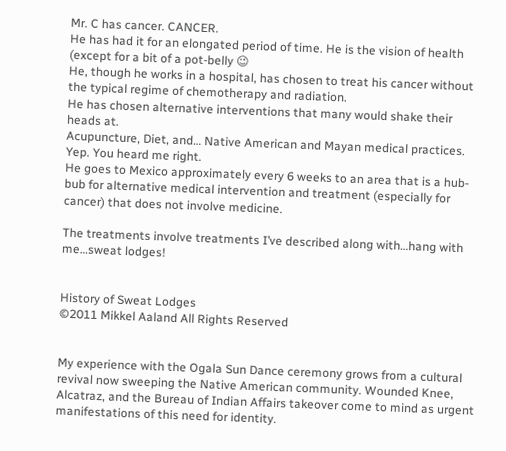Mr. C has cancer. CANCER.
He has had it for an elongated period of time. He is the vision of health (except for a bit of a pot-belly 😉
He, though he works in a hospital, has chosen to treat his cancer without the typical regime of chemotherapy and radiation.
He has chosen alternative interventions that many would shake their heads at.
Acupuncture, Diet, and… Native American and Mayan medical practices. Yep. You heard me right.
He goes to Mexico approximately every 6 weeks to an area that is a hub-bub for alternative medical intervention and treatment (especially for cancer) that does not involve medicine.

The treatments involve treatments I’ve described along with…hang with me…sweat lodges!


History of Sweat Lodges
©2011 Mikkel Aaland All Rights Reserved


My experience with the Ogala Sun Dance ceremony grows from a cultural revival now sweeping the Native American community. Wounded Knee, Alcatraz, and the Bureau of Indian Affairs takeover come to mind as urgent manifestations of this need for identity.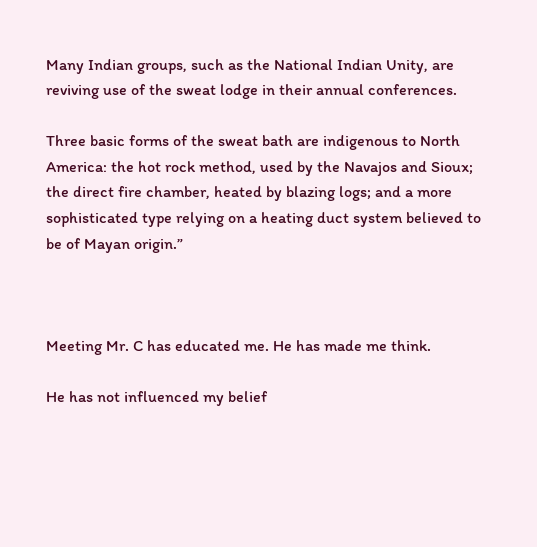Many Indian groups, such as the National Indian Unity, are reviving use of the sweat lodge in their annual conferences.

Three basic forms of the sweat bath are indigenous to North America: the hot rock method, used by the Navajos and Sioux; the direct fire chamber, heated by blazing logs; and a more sophisticated type relying on a heating duct system believed to be of Mayan origin.”



Meeting Mr. C has educated me. He has made me think.

He has not influenced my belief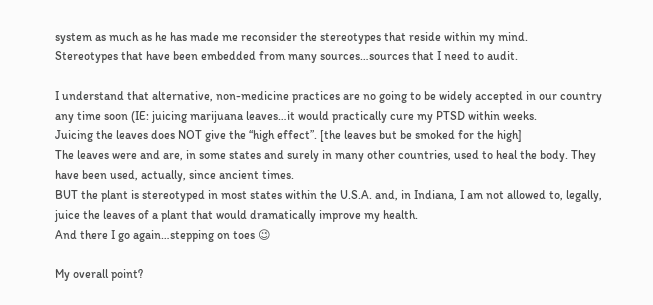system as much as he has made me reconsider the stereotypes that reside within my mind.
Stereotypes that have been embedded from many sources…sources that I need to audit.

I understand that alternative, non-medicine practices are no going to be widely accepted in our country any time soon (IE: juicing marijuana leaves…it would practically cure my PTSD within weeks.
Juicing the leaves does NOT give the “high effect”. [the leaves but be smoked for the high]
The leaves were and are, in some states and surely in many other countries, used to heal the body. They have been used, actually, since ancient times.
BUT the plant is stereotyped in most states within the U.S.A. and, in Indiana, I am not allowed to, legally, juice the leaves of a plant that would dramatically improve my health.
And there I go again…stepping on toes 😉

My overall point?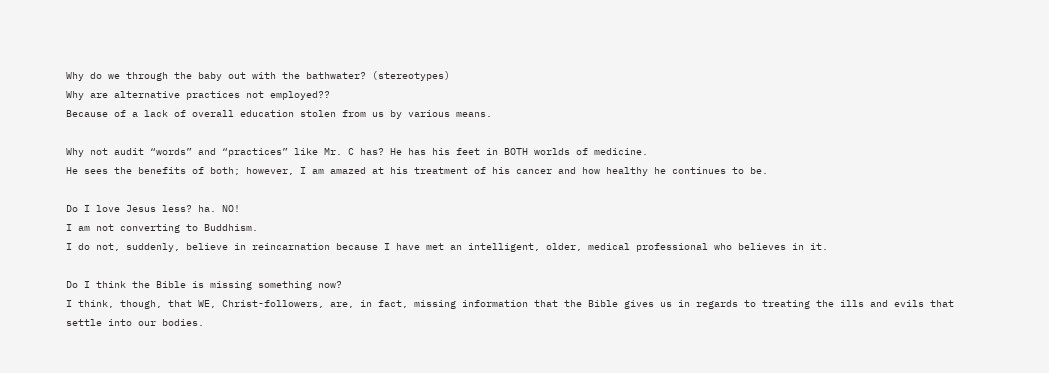Why do we through the baby out with the bathwater? (stereotypes)
Why are alternative practices not employed??
Because of a lack of overall education stolen from us by various means.

Why not audit “words” and “practices” like Mr. C has? He has his feet in BOTH worlds of medicine.
He sees the benefits of both; however, I am amazed at his treatment of his cancer and how healthy he continues to be.

Do I love Jesus less? ha. NO!
I am not converting to Buddhism.
I do not, suddenly, believe in reincarnation because I have met an intelligent, older, medical professional who believes in it.

Do I think the Bible is missing something now?
I think, though, that WE, Christ-followers, are, in fact, missing information that the Bible gives us in regards to treating the ills and evils that settle into our bodies.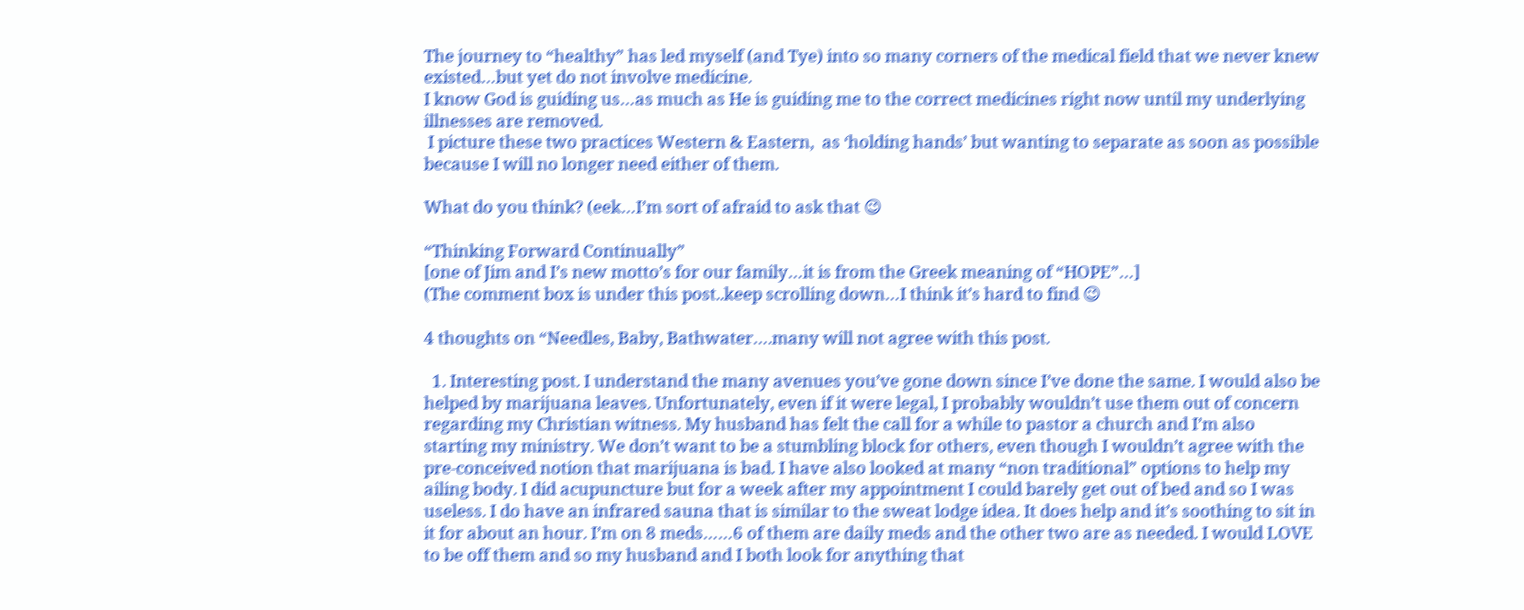The journey to “healthy” has led myself (and Tye) into so many corners of the medical field that we never knew existed…but yet do not involve medicine.
I know God is guiding us…as much as He is guiding me to the correct medicines right now until my underlying illnesses are removed.
 I picture these two practices Western & Eastern,  as ‘holding hands’ but wanting to separate as soon as possible because I will no longer need either of them.

What do you think? (eek…I’m sort of afraid to ask that 😉

“Thinking Forward Continually”
[one of Jim and I’s new motto’s for our family…it is from the Greek meaning of “HOPE”…]
(The comment box is under this post..keep scrolling down…I think it’s hard to find 😉

4 thoughts on “Needles, Baby, Bathwater….many will not agree with this post.

  1. Interesting post. I understand the many avenues you’ve gone down since I’ve done the same. I would also be helped by marijuana leaves. Unfortunately, even if it were legal, I probably wouldn’t use them out of concern regarding my Christian witness. My husband has felt the call for a while to pastor a church and I’m also starting my ministry. We don’t want to be a stumbling block for others, even though I wouldn’t agree with the pre-conceived notion that marijuana is bad. I have also looked at many “non traditional” options to help my ailing body. I did acupuncture but for a week after my appointment I could barely get out of bed and so I was useless. I do have an infrared sauna that is similar to the sweat lodge idea. It does help and it’s soothing to sit in it for about an hour. I’m on 8 meds……6 of them are daily meds and the other two are as needed. I would LOVE to be off them and so my husband and I both look for anything that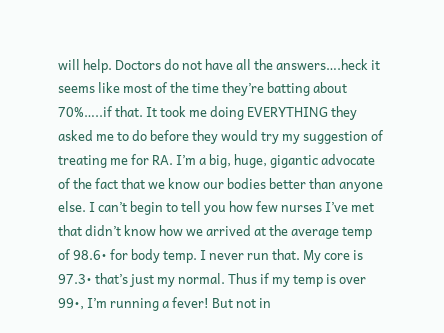will help. Doctors do not have all the answers….heck it seems like most of the time they’re batting about 70%…..if that. It took me doing EVERYTHING they asked me to do before they would try my suggestion of treating me for RA. I’m a big, huge, gigantic advocate of the fact that we know our bodies better than anyone else. I can’t begin to tell you how few nurses I’ve met that didn’t know how we arrived at the average temp of 98.6• for body temp. I never run that. My core is 97.3• that’s just my normal. Thus if my temp is over 99•, I’m running a fever! But not in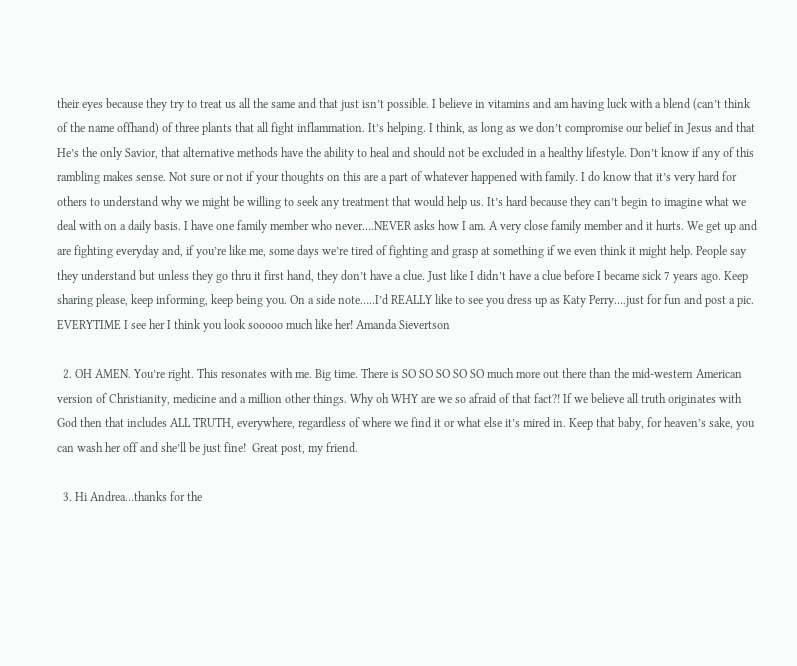their eyes because they try to treat us all the same and that just isn’t possible. I believe in vitamins and am having luck with a blend (can’t think of the name offhand) of three plants that all fight inflammation. It’s helping. I think, as long as we don’t compromise our belief in Jesus and that He’s the only Savior, that alternative methods have the ability to heal and should not be excluded in a healthy lifestyle. Don’t know if any of this rambling makes sense. Not sure or not if your thoughts on this are a part of whatever happened with family. I do know that it’s very hard for others to understand why we might be willing to seek any treatment that would help us. It’s hard because they can’t begin to imagine what we deal with on a daily basis. I have one family member who never….NEVER asks how I am. A very close family member and it hurts. We get up and are fighting everyday and, if you’re like me, some days we’re tired of fighting and grasp at something if we even think it might help. People say they understand but unless they go thru it first hand, they don’t have a clue. Just like I didn’t have a clue before I became sick 7 years ago. Keep sharing please, keep informing, keep being you. On a side note…..I’d REALLY like to see you dress up as Katy Perry….just for fun and post a pic. EVERYTIME I see her I think you look sooooo much like her! Amanda Sievertson

  2. OH AMEN. You’re right. This resonates with me. Big time. There is SO SO SO SO SO much more out there than the mid-western American version of Christianity, medicine and a million other things. Why oh WHY are we so afraid of that fact?! If we believe all truth originates with God then that includes ALL TRUTH, everywhere, regardless of where we find it or what else it’s mired in. Keep that baby, for heaven’s sake, you can wash her off and she’ll be just fine!  Great post, my friend.

  3. Hi Andrea…thanks for the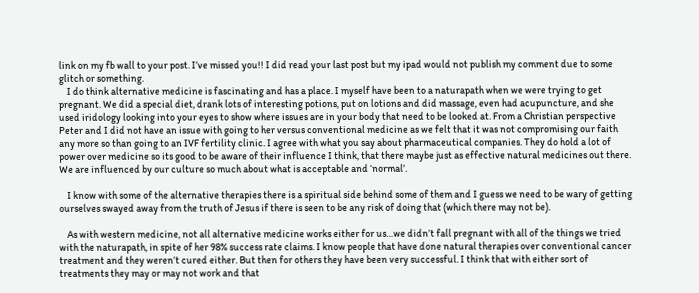link on my fb wall to your post. I’ve missed you!! I did read your last post but my ipad would not publish my comment due to some glitch or something.
    I do think alternative medicine is fascinating and has a place. I myself have been to a naturapath when we were trying to get pregnant. We did a special diet, drank lots of interesting potions, put on lotions and did massage, even had acupuncture, and she used iridology looking into your eyes to show where issues are in your body that need to be looked at. From a Christian perspective Peter and I did not have an issue with going to her versus conventional medicine as we felt that it was not compromising our faith any more so than going to an IVF fertility clinic. I agree with what you say about pharmaceutical companies. They do hold a lot of power over medicine so its good to be aware of their influence I think, that there maybe just as effective natural medicines out there. We are influenced by our culture so much about what is acceptable and ‘normal’.

    I know with some of the alternative therapies there is a spiritual side behind some of them and I guess we need to be wary of getting ourselves swayed away from the truth of Jesus if there is seen to be any risk of doing that (which there may not be).

    As with western medicine, not all alternative medicine works either for us…we didn’t fall pregnant with all of the things we tried with the naturapath, in spite of her 98% success rate claims. I know people that have done natural therapies over conventional cancer treatment and they weren’t cured either. But then for others they have been very successful. I think that with either sort of treatments they may or may not work and that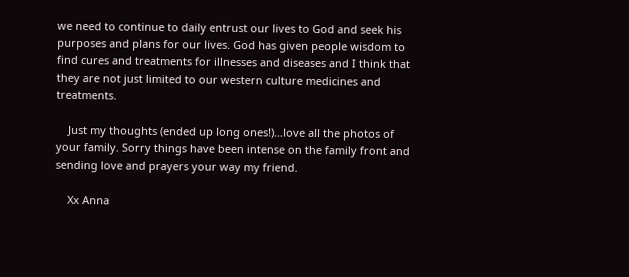we need to continue to daily entrust our lives to God and seek his purposes and plans for our lives. God has given people wisdom to find cures and treatments for illnesses and diseases and I think that they are not just limited to our western culture medicines and treatments.

    Just my thoughts (ended up long ones!)…love all the photos of your family. Sorry things have been intense on the family front and sending love and prayers your way my friend.

    Xx Anna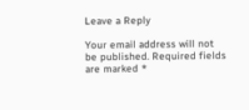Leave a Reply

Your email address will not be published. Required fields are marked *